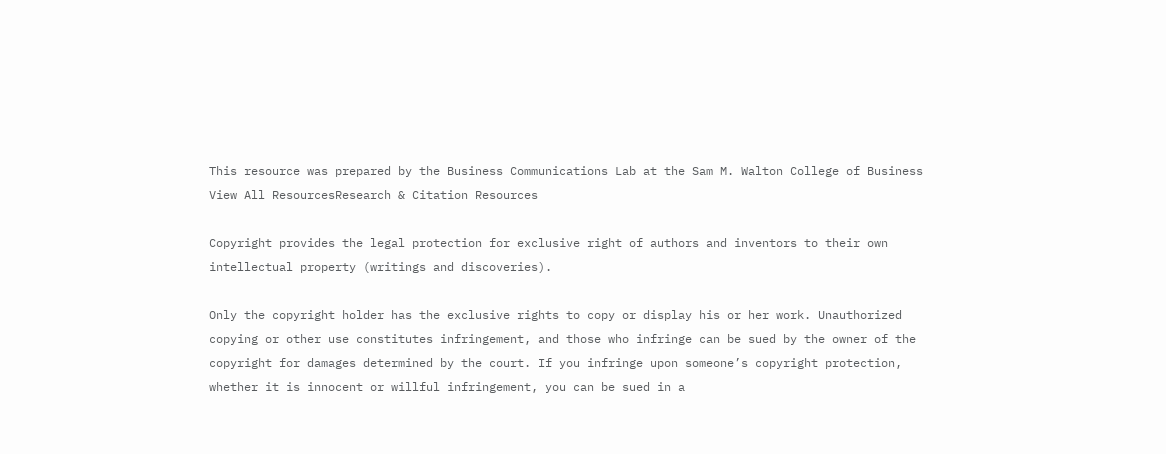This resource was prepared by the Business Communications Lab at the Sam M. Walton College of Business
View All ResourcesResearch & Citation Resources

Copyright provides the legal protection for exclusive right of authors and inventors to their own intellectual property (writings and discoveries).

Only the copyright holder has the exclusive rights to copy or display his or her work. Unauthorized copying or other use constitutes infringement, and those who infringe can be sued by the owner of the copyright for damages determined by the court. If you infringe upon someone’s copyright protection, whether it is innocent or willful infringement, you can be sued in a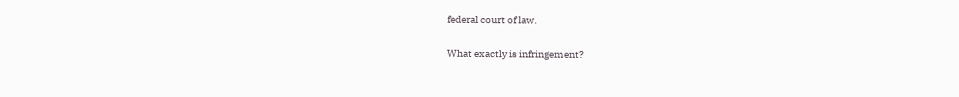federal court of law.

What exactly is infringement?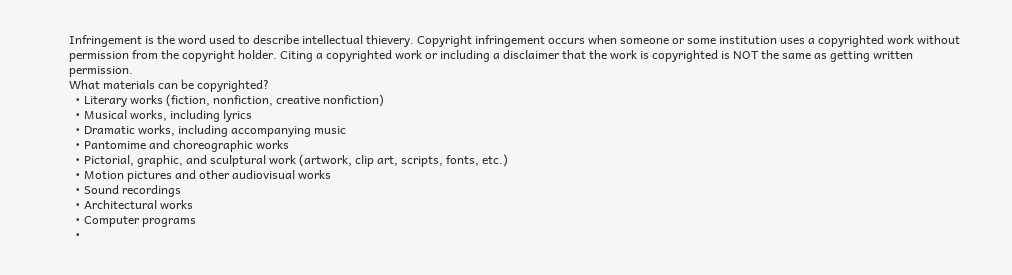Infringement is the word used to describe intellectual thievery. Copyright infringement occurs when someone or some institution uses a copyrighted work without permission from the copyright holder. Citing a copyrighted work or including a disclaimer that the work is copyrighted is NOT the same as getting written permission.
What materials can be copyrighted?
  • Literary works (fiction, nonfiction, creative nonfiction)
  • Musical works, including lyrics
  • Dramatic works, including accompanying music
  • Pantomime and choreographic works
  • Pictorial, graphic, and sculptural work (artwork, clip art, scripts, fonts, etc.)
  • Motion pictures and other audiovisual works
  • Sound recordings
  • Architectural works
  • Computer programs
  •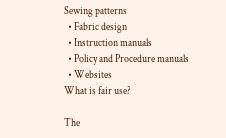Sewing patterns
  • Fabric design
  • Instruction manuals
  • Policy and Procedure manuals
  • Websites
What is fair use?

The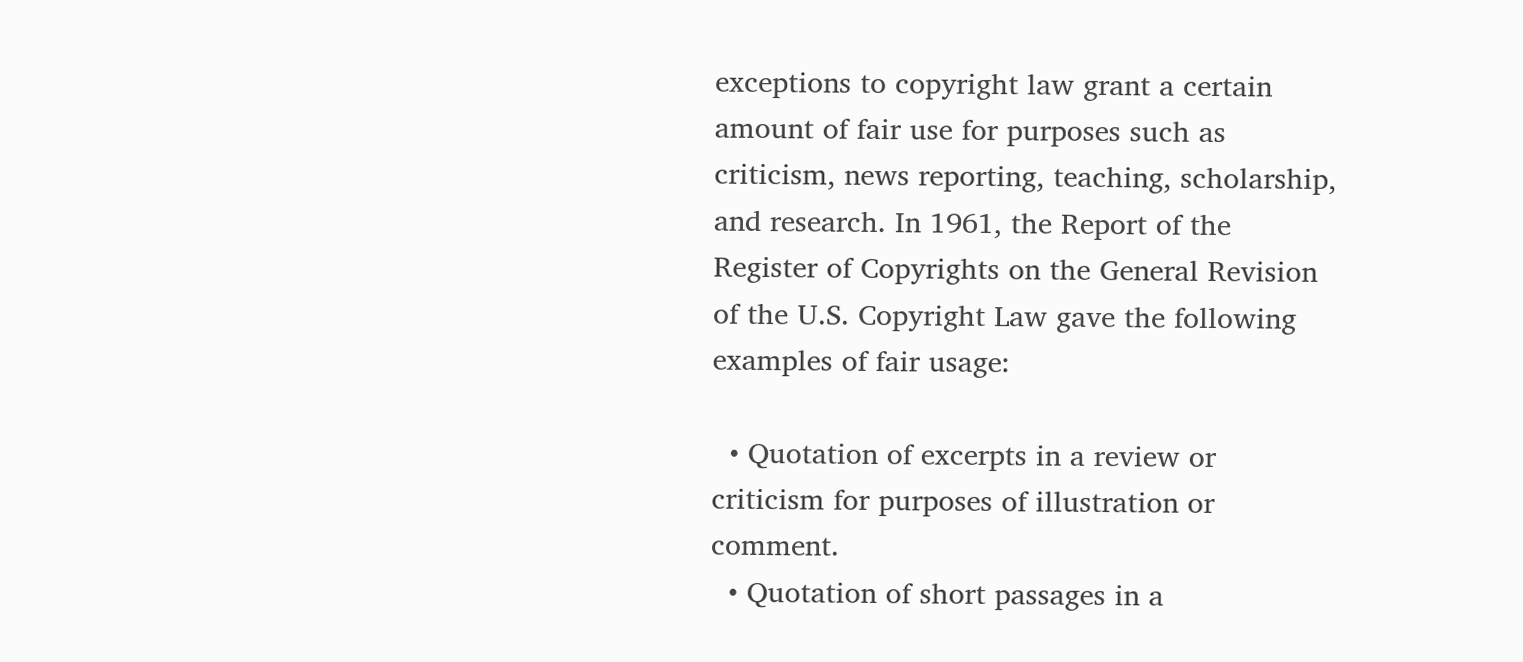exceptions to copyright law grant a certain amount of fair use for purposes such as criticism, news reporting, teaching, scholarship, and research. In 1961, the Report of the Register of Copyrights on the General Revision of the U.S. Copyright Law gave the following examples of fair usage:

  • Quotation of excerpts in a review or criticism for purposes of illustration or comment.
  • Quotation of short passages in a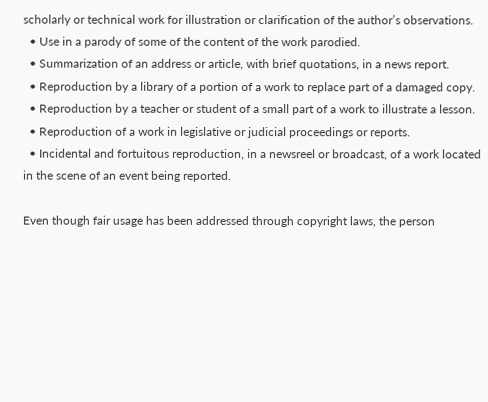scholarly or technical work for illustration or clarification of the author’s observations.
  • Use in a parody of some of the content of the work parodied.
  • Summarization of an address or article, with brief quotations, in a news report.
  • Reproduction by a library of a portion of a work to replace part of a damaged copy.
  • Reproduction by a teacher or student of a small part of a work to illustrate a lesson.
  • Reproduction of a work in legislative or judicial proceedings or reports.
  • Incidental and fortuitous reproduction, in a newsreel or broadcast, of a work located in the scene of an event being reported.

Even though fair usage has been addressed through copyright laws, the person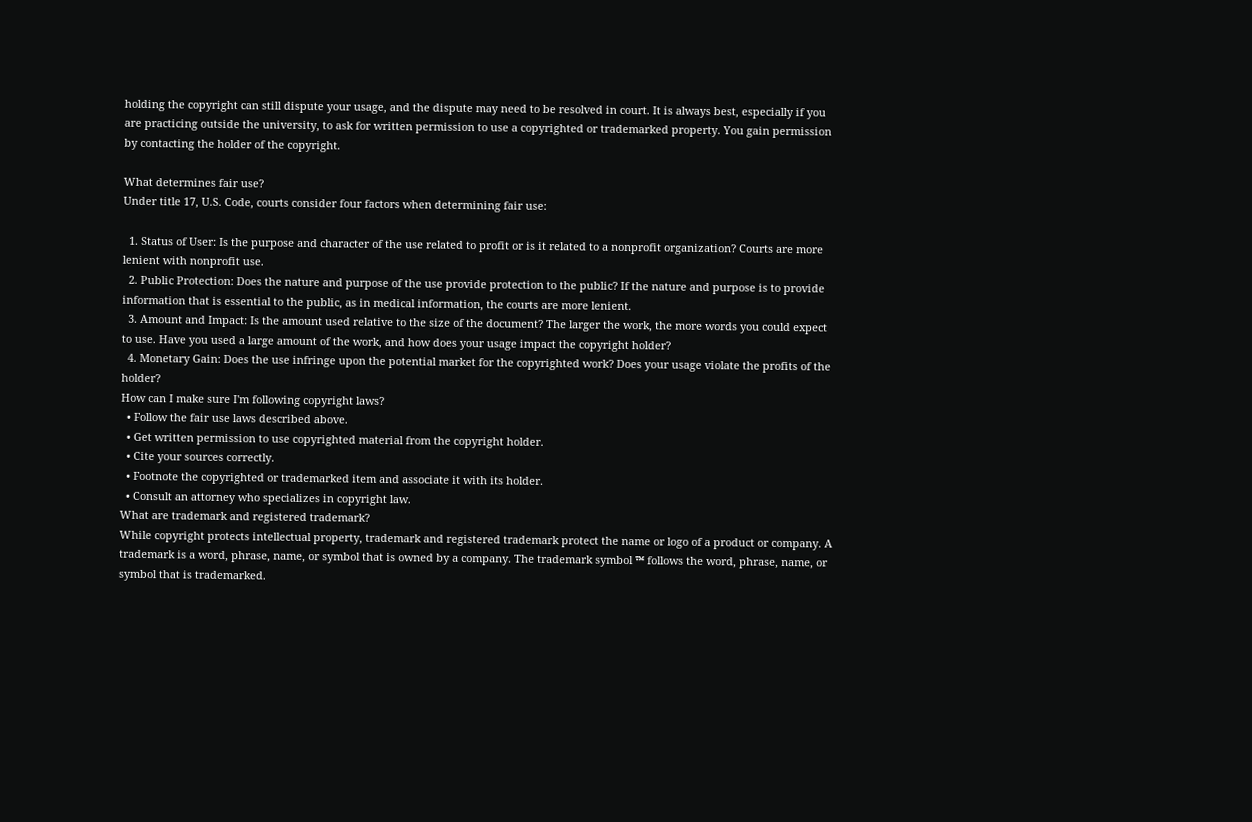holding the copyright can still dispute your usage, and the dispute may need to be resolved in court. It is always best, especially if you are practicing outside the university, to ask for written permission to use a copyrighted or trademarked property. You gain permission by contacting the holder of the copyright.

What determines fair use?
Under title 17, U.S. Code, courts consider four factors when determining fair use:

  1. Status of User: Is the purpose and character of the use related to profit or is it related to a nonprofit organization? Courts are more lenient with nonprofit use.
  2. Public Protection: Does the nature and purpose of the use provide protection to the public? If the nature and purpose is to provide information that is essential to the public, as in medical information, the courts are more lenient.
  3. Amount and Impact: Is the amount used relative to the size of the document? The larger the work, the more words you could expect to use. Have you used a large amount of the work, and how does your usage impact the copyright holder?
  4. Monetary Gain: Does the use infringe upon the potential market for the copyrighted work? Does your usage violate the profits of the holder?
How can I make sure I'm following copyright laws?
  • Follow the fair use laws described above.
  • Get written permission to use copyrighted material from the copyright holder.
  • Cite your sources correctly.
  • Footnote the copyrighted or trademarked item and associate it with its holder.
  • Consult an attorney who specializes in copyright law.
What are trademark and registered trademark?
While copyright protects intellectual property, trademark and registered trademark protect the name or logo of a product or company. A trademark is a word, phrase, name, or symbol that is owned by a company. The trademark symbol ™ follows the word, phrase, name, or symbol that is trademarked.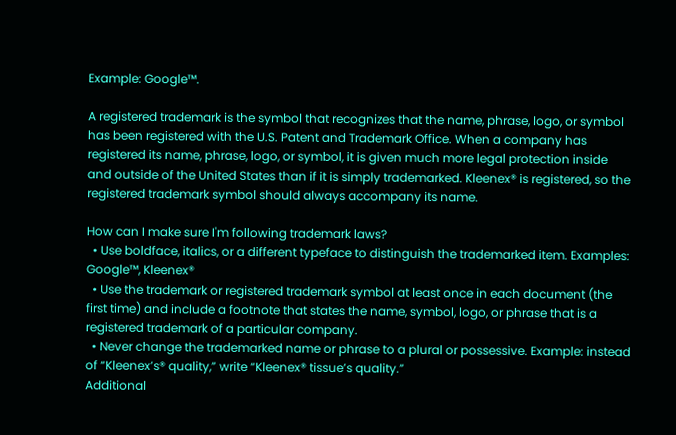Example: Google™.

A registered trademark is the symbol that recognizes that the name, phrase, logo, or symbol has been registered with the U.S. Patent and Trademark Office. When a company has registered its name, phrase, logo, or symbol, it is given much more legal protection inside and outside of the United States than if it is simply trademarked. Kleenex® is registered, so the registered trademark symbol should always accompany its name.

How can I make sure I'm following trademark laws?
  • Use boldface, italics, or a different typeface to distinguish the trademarked item. Examples: Google™, Kleenex®
  • Use the trademark or registered trademark symbol at least once in each document (the first time) and include a footnote that states the name, symbol, logo, or phrase that is a registered trademark of a particular company.
  • Never change the trademarked name or phrase to a plural or possessive. Example: instead of “Kleenex’s® quality,” write “Kleenex® tissue’s quality.”
Additional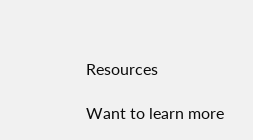Resources

Want to learn more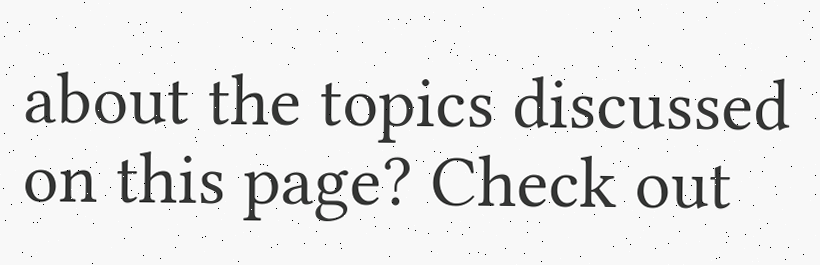about the topics discussed on this page? Check out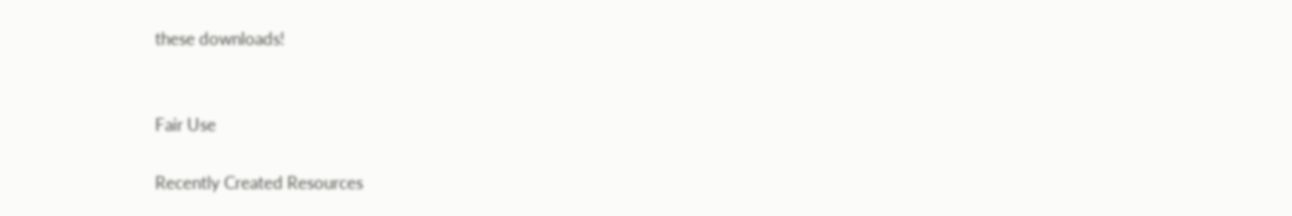these downloads!


Fair Use

Recently Created Resources